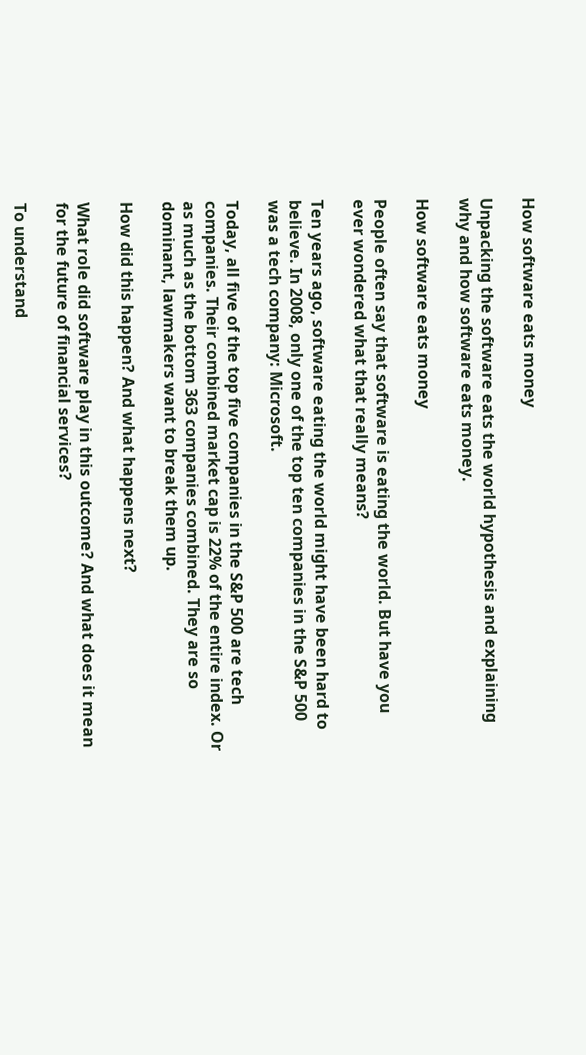How software eats money

Unpacking the software eats the world hypothesis and explaining why and how software eats money.

How software eats money

People often say that software is eating the world. But have you ever wondered what that really means?

Ten years ago, software eating the world might have been hard to believe. In 2008, only one of the top ten companies in the S&P 500 was a tech company: Microsoft.

Today, all five of the top five companies in the S&P 500 are tech companies. Their combined market cap is 22% of the entire index. Or as much as the bottom 363 companies combined. They are so dominant, lawmakers want to break them up.

How did this happen? And what happens next?

What role did software play in this outcome? And what does it mean for the future of financial services?

To understand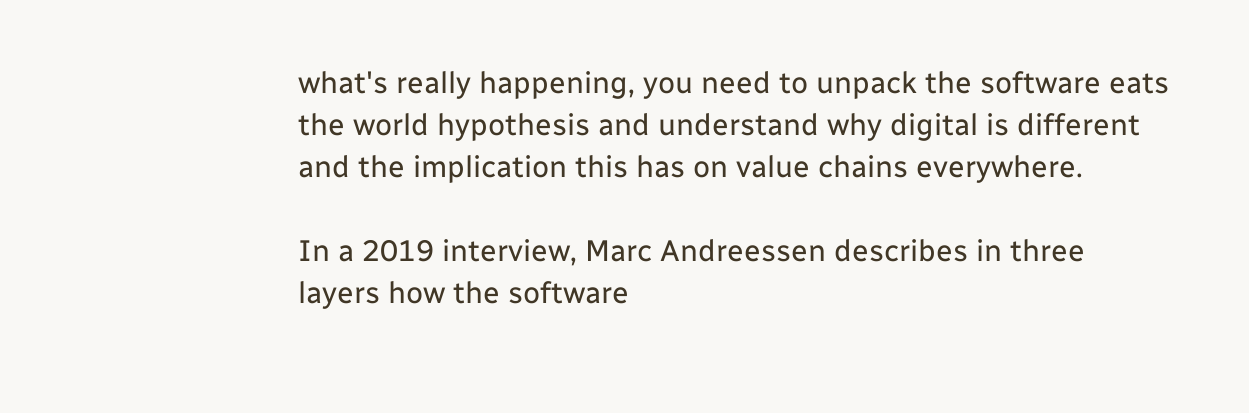what's really happening, you need to unpack the software eats the world hypothesis and understand why digital is different and the implication this has on value chains everywhere.

In a 2019 interview, Marc Andreessen describes in three layers how the software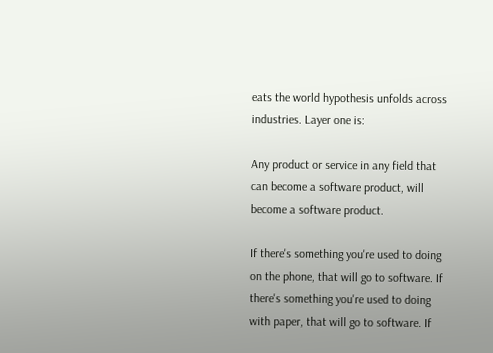eats the world hypothesis unfolds across industries. Layer one is:

Any product or service in any field that can become a software product, will become a software product.

If there's something you're used to doing on the phone, that will go to software. If there's something you're used to doing with paper, that will go to software. If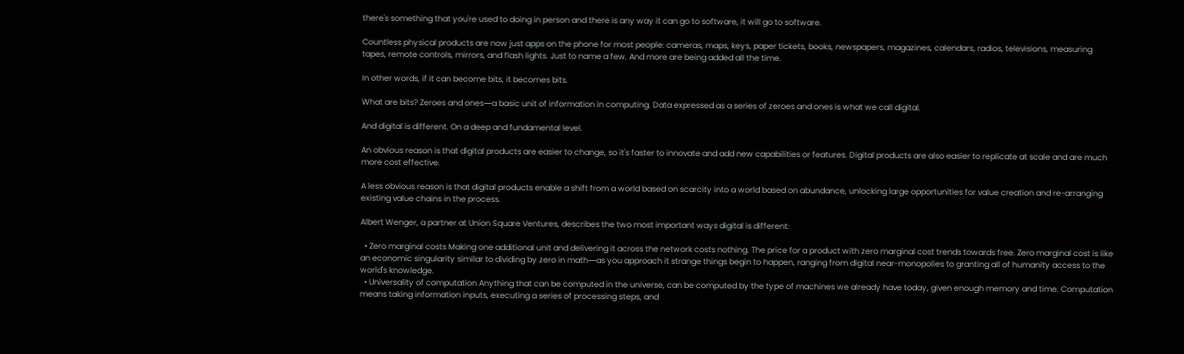there's something that you're used to doing in person and there is any way it can go to software, it will go to software.

Countless physical products are now just apps on the phone for most people: cameras, maps, keys, paper tickets, books, newspapers, magazines, calendars, radios, televisions, measuring tapes, remote controls, mirrors, and flash lights. Just to name a few. And more are being added all the time.

In other words, if it can become bits, it becomes bits.

What are bits? Zeroes and ones―a basic unit of information in computing. Data expressed as a series of zeroes and ones is what we call digital.

And digital is different. On a deep and fundamental level.

An obvious reason is that digital products are easier to change, so it's faster to innovate and add new capabilities or features. Digital products are also easier to replicate at scale and are much more cost effective.

A less obvious reason is that digital products enable a shift from a world based on scarcity into a world based on abundance, unlocking large opportunities for value creation and re-arranging existing value chains in the process.

Albert Wenger, a partner at Union Square Ventures, describes the two most important ways digital is different:

  • Zero marginal costs Making one additional unit and delivering it across the network costs nothing. The price for a product with zero marginal cost trends towards free. Zero marginal cost is like an economic singularity similar to dividing by zero in math―as you approach it strange things begin to happen, ranging from digital near-monopolies to granting all of humanity access to the world's knowledge.
  • Universality of computation Anything that can be computed in the universe, can be computed by the type of machines we already have today, given enough memory and time. Computation means taking information inputs, executing a series of processing steps, and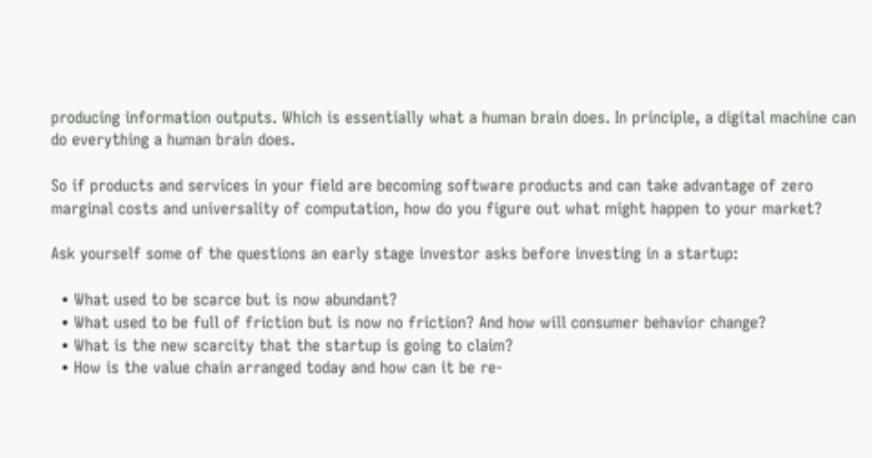producing information outputs. Which is essentially what a human brain does. In principle, a digital machine can do everything a human brain does.

So if products and services in your field are becoming software products and can take advantage of zero marginal costs and universality of computation, how do you figure out what might happen to your market?

Ask yourself some of the questions an early stage investor asks before investing in a startup:

  • What used to be scarce but is now abundant?
  • What used to be full of friction but is now no friction? And how will consumer behavior change?
  • What is the new scarcity that the startup is going to claim?
  • How is the value chain arranged today and how can it be re-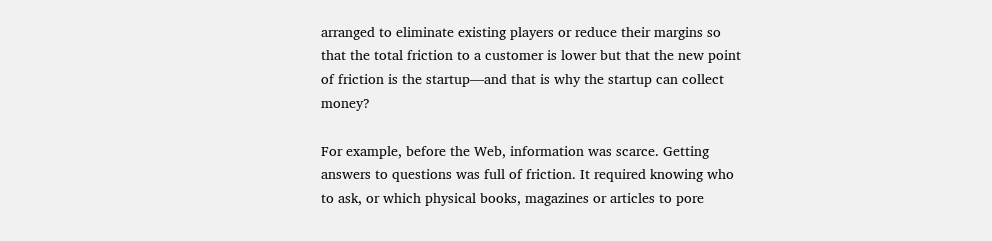arranged to eliminate existing players or reduce their margins so that the total friction to a customer is lower but that the new point of friction is the startup—and that is why the startup can collect money?

For example, before the Web, information was scarce. Getting answers to questions was full of friction. It required knowing who to ask, or which physical books, magazines or articles to pore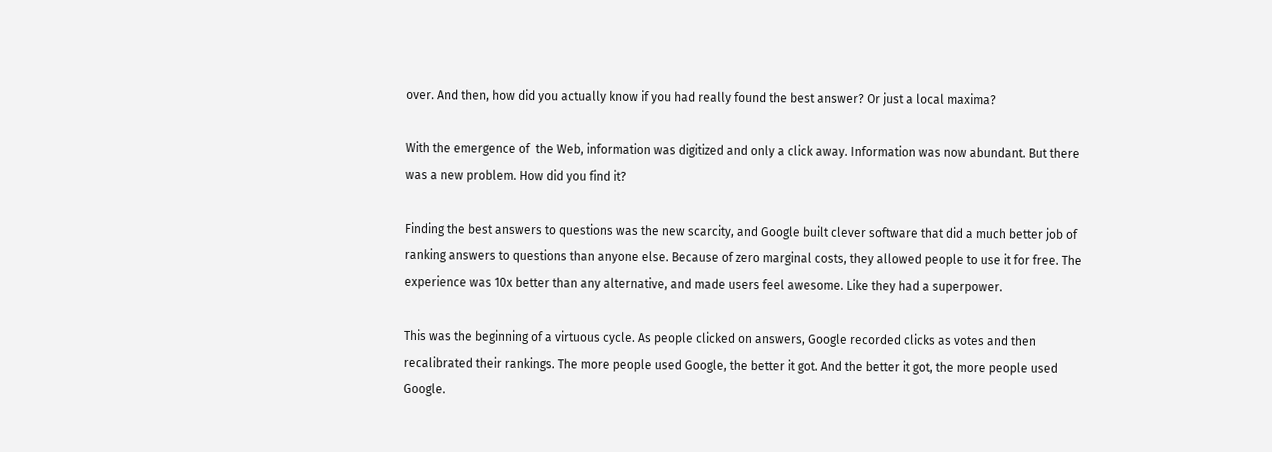over. And then, how did you actually know if you had really found the best answer? Or just a local maxima?

With the emergence of  the Web, information was digitized and only a click away. Information was now abundant. But there was a new problem. How did you find it?

Finding the best answers to questions was the new scarcity, and Google built clever software that did a much better job of ranking answers to questions than anyone else. Because of zero marginal costs, they allowed people to use it for free. The experience was 10x better than any alternative, and made users feel awesome. Like they had a superpower.

This was the beginning of a virtuous cycle. As people clicked on answers, Google recorded clicks as votes and then recalibrated their rankings. The more people used Google, the better it got. And the better it got, the more people used Google.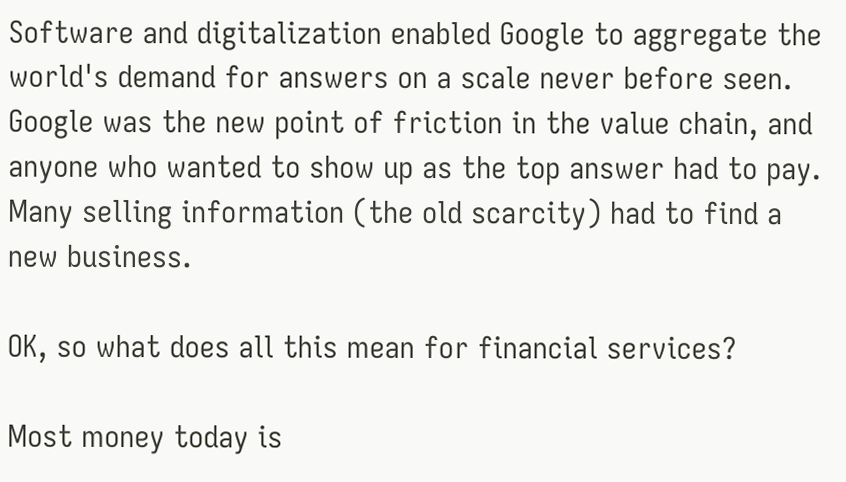Software and digitalization enabled Google to aggregate the world's demand for answers on a scale never before seen. Google was the new point of friction in the value chain, and anyone who wanted to show up as the top answer had to pay. Many selling information (the old scarcity) had to find a new business.

OK, so what does all this mean for financial services?

Most money today is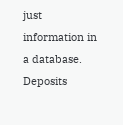just information in a database. Deposits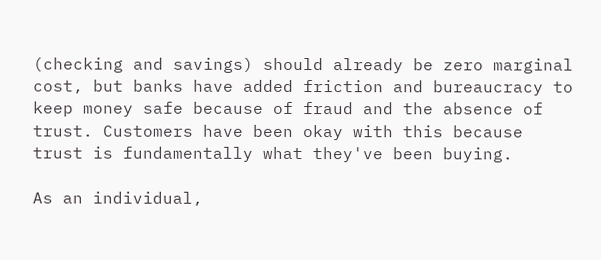(checking and savings) should already be zero marginal cost, but banks have added friction and bureaucracy to keep money safe because of fraud and the absence of trust. Customers have been okay with this because trust is fundamentally what they've been buying.

As an individual,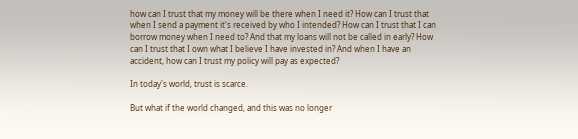how can I trust that my money will be there when I need it? How can I trust that when I send a payment it's received by who I intended? How can I trust that I can borrow money when I need to? And that my loans will not be called in early? How can I trust that I own what I believe I have invested in? And when I have an accident, how can I trust my policy will pay as expected?

In today's world, trust is scarce.

But what if the world changed, and this was no longer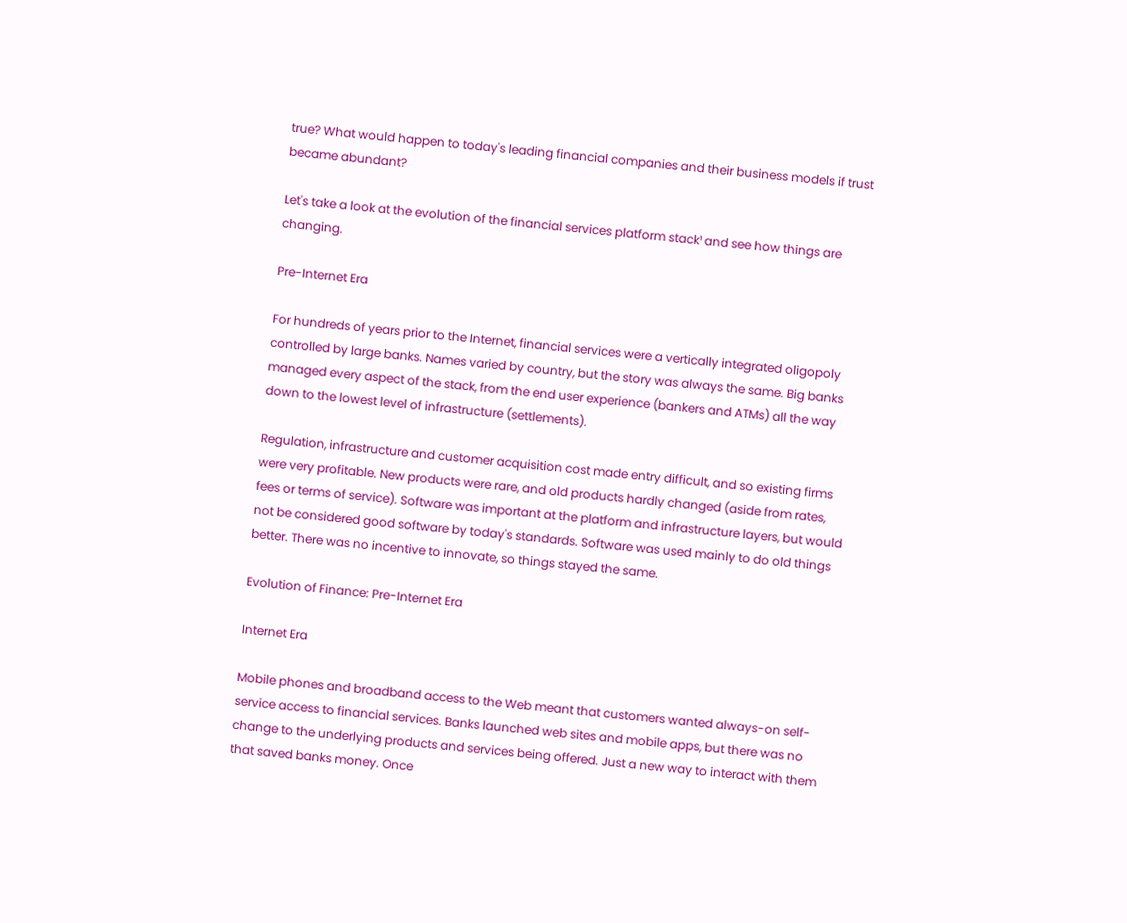true? What would happen to today's leading financial companies and their business models if trust became abundant?

Let's take a look at the evolution of the financial services platform stack¹ and see how things are changing.

Pre-Internet Era

For hundreds of years prior to the Internet, financial services were a vertically integrated oligopoly controlled by large banks. Names varied by country, but the story was always the same. Big banks managed every aspect of the stack, from the end user experience (bankers and ATMs) all the way down to the lowest level of infrastructure (settlements).

Regulation, infrastructure and customer acquisition cost made entry difficult, and so existing firms were very profitable. New products were rare, and old products hardly changed (aside from rates, fees or terms of service). Software was important at the platform and infrastructure layers, but would not be considered good software by today's standards. Software was used mainly to do old things better. There was no incentive to innovate, so things stayed the same.

Evolution of Finance: Pre-Internet Era

Internet Era

Mobile phones and broadband access to the Web meant that customers wanted always-on self-service access to financial services. Banks launched web sites and mobile apps, but there was no change to the underlying products and services being offered. Just a new way to interact with them that saved banks money. Once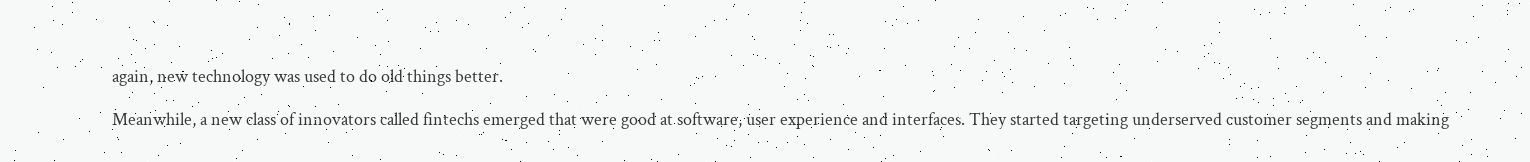again, new technology was used to do old things better.

Meanwhile, a new class of innovators called fintechs emerged that were good at software, user experience and interfaces. They started targeting underserved customer segments and making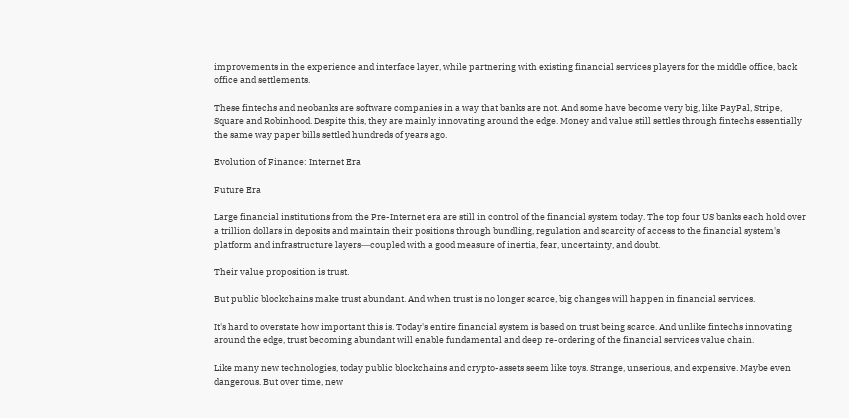improvements in the experience and interface layer, while partnering with existing financial services players for the middle office, back office and settlements.

These fintechs and neobanks are software companies in a way that banks are not. And some have become very big, like PayPal, Stripe, Square and Robinhood. Despite this, they are mainly innovating around the edge. Money and value still settles through fintechs essentially the same way paper bills settled hundreds of years ago.

Evolution of Finance: Internet Era

Future Era

Large financial institutions from the Pre-Internet era are still in control of the financial system today. The top four US banks each hold over a trillion dollars in deposits and maintain their positions through bundling, regulation and scarcity of access to the financial system's platform and infrastructure layers―coupled with a good measure of inertia, fear, uncertainty, and doubt.

Their value proposition is trust.

But public blockchains make trust abundant. And when trust is no longer scarce, big changes will happen in financial services.

It's hard to overstate how important this is. Today's entire financial system is based on trust being scarce. And unlike fintechs innovating around the edge, trust becoming abundant will enable fundamental and deep re-ordering of the financial services value chain.

Like many new technologies, today public blockchains and crypto-assets seem like toys. Strange, unserious, and expensive. Maybe even dangerous. But over time, new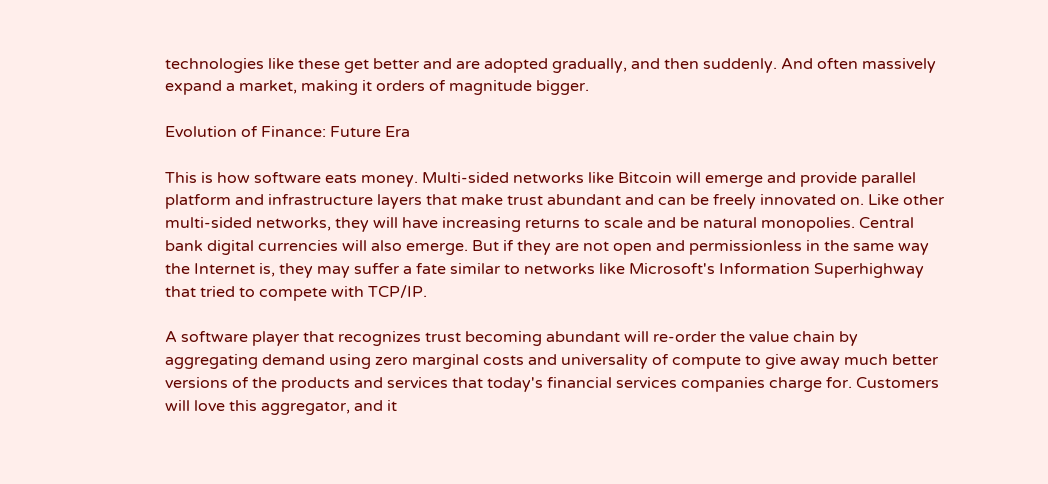technologies like these get better and are adopted gradually, and then suddenly. And often massively expand a market, making it orders of magnitude bigger.

Evolution of Finance: Future Era

This is how software eats money. Multi-sided networks like Bitcoin will emerge and provide parallel platform and infrastructure layers that make trust abundant and can be freely innovated on. Like other multi-sided networks, they will have increasing returns to scale and be natural monopolies. Central bank digital currencies will also emerge. But if they are not open and permissionless in the same way the Internet is, they may suffer a fate similar to networks like Microsoft's Information Superhighway that tried to compete with TCP/IP.

A software player that recognizes trust becoming abundant will re-order the value chain by aggregating demand using zero marginal costs and universality of compute to give away much better versions of the products and services that today's financial services companies charge for. Customers will love this aggregator, and it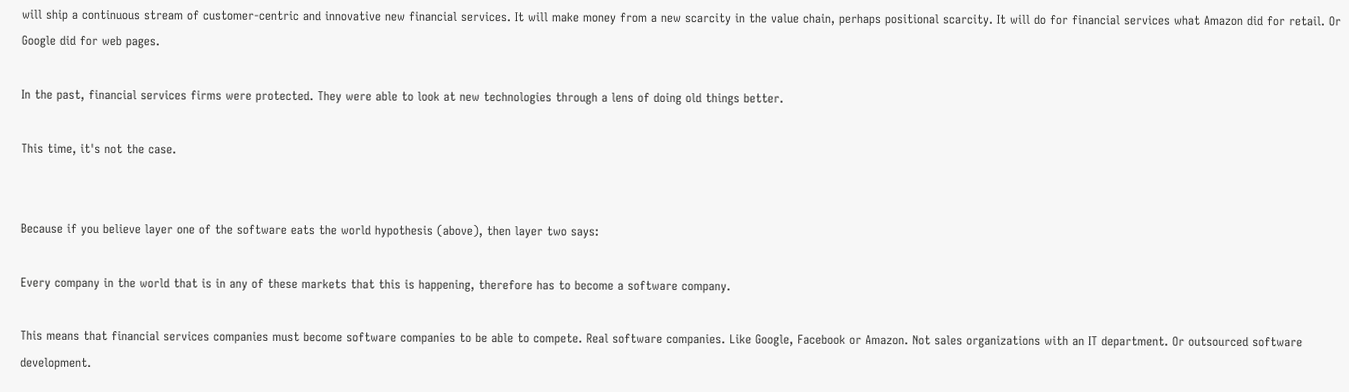will ship a continuous stream of customer-centric and innovative new financial services. It will make money from a new scarcity in the value chain, perhaps positional scarcity. It will do for financial services what Amazon did for retail. Or Google did for web pages.

In the past, financial services firms were protected. They were able to look at new technologies through a lens of doing old things better.

This time, it's not the case.


Because if you believe layer one of the software eats the world hypothesis (above), then layer two says:

Every company in the world that is in any of these markets that this is happening, therefore has to become a software company.

This means that financial services companies must become software companies to be able to compete. Real software companies. Like Google, Facebook or Amazon. Not sales organizations with an IT department. Or outsourced software development.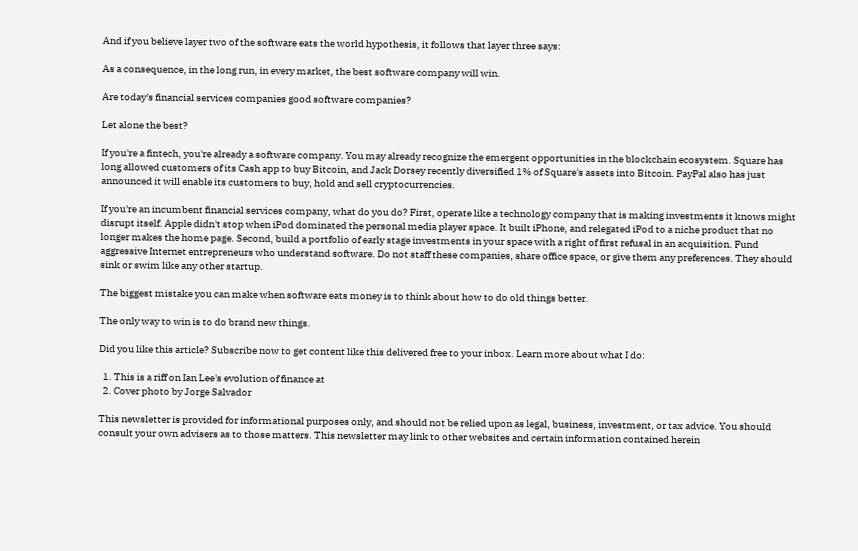And if you believe layer two of the software eats the world hypothesis, it follows that layer three says:

As a consequence, in the long run, in every market, the best software company will win.

Are today's financial services companies good software companies?

Let alone the best?

If you're a fintech, you're already a software company. You may already recognize the emergent opportunities in the blockchain ecosystem. Square has long allowed customers of its Cash app to buy Bitcoin, and Jack Dorsey recently diversified 1% of Square's assets into Bitcoin. PayPal also has just announced it will enable its customers to buy, hold and sell cryptocurrencies.

If you're an incumbent financial services company, what do you do? First, operate like a technology company that is making investments it knows might disrupt itself. Apple didn't stop when iPod dominated the personal media player space. It built iPhone, and relegated iPod to a niche product that no longer makes the home page. Second, build a portfolio of early stage investments in your space with a right of first refusal in an acquisition. Fund aggressive Internet entrepreneurs who understand software. Do not staff these companies, share office space, or give them any preferences. They should sink or swim like any other startup.

The biggest mistake you can make when software eats money is to think about how to do old things better.

The only way to win is to do brand new things.

Did you like this article? Subscribe now to get content like this delivered free to your inbox. Learn more about what I do:

  1. This is a riff on Ian Lee's evolution of finance at
  2. Cover photo by Jorge Salvador

This newsletter is provided for informational purposes only, and should not be relied upon as legal, business, investment, or tax advice. You should consult your own advisers as to those matters. This newsletter may link to other websites and certain information contained herein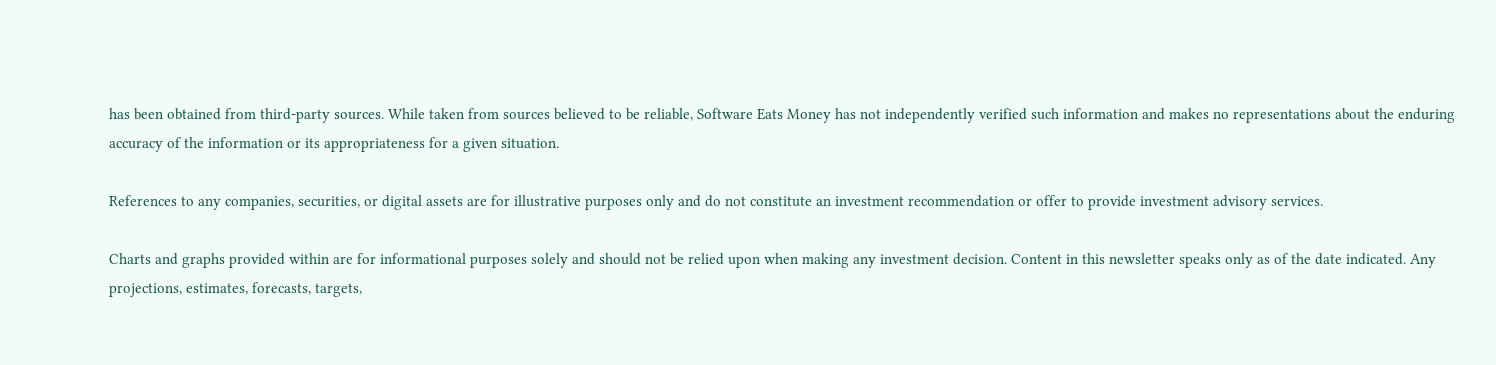has been obtained from third-party sources. While taken from sources believed to be reliable, Software Eats Money has not independently verified such information and makes no representations about the enduring accuracy of the information or its appropriateness for a given situation.

References to any companies, securities, or digital assets are for illustrative purposes only and do not constitute an investment recommendation or offer to provide investment advisory services.

Charts and graphs provided within are for informational purposes solely and should not be relied upon when making any investment decision. Content in this newsletter speaks only as of the date indicated. Any projections, estimates, forecasts, targets,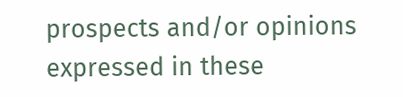prospects and/or opinions expressed in these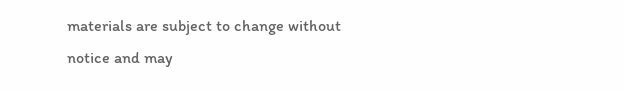materials are subject to change without notice and may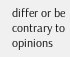differ or be contrary to opinions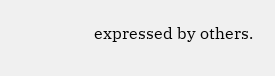expressed by others.